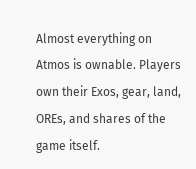Almost everything on Atmos is ownable. Players own their Exos, gear, land, OREs, and shares of the game itself.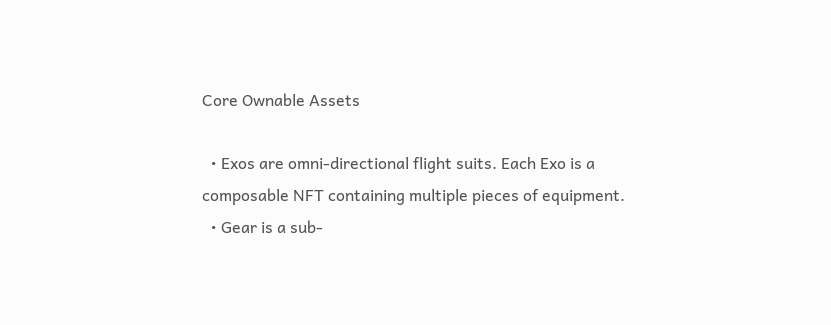Core Ownable Assets

  • Exos are omni-directional flight suits. Each Exo is a composable NFT containing multiple pieces of equipment.
  • Gear is a sub-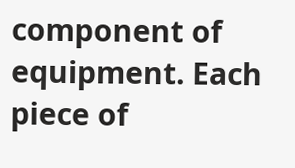component of equipment. Each piece of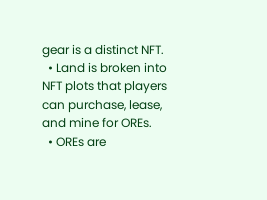gear is a distinct NFT.
  • Land is broken into NFT plots that players can purchase, lease, and mine for OREs.
  • OREs are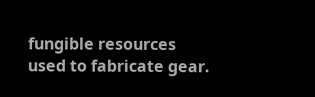fungible resources used to fabricate gear.